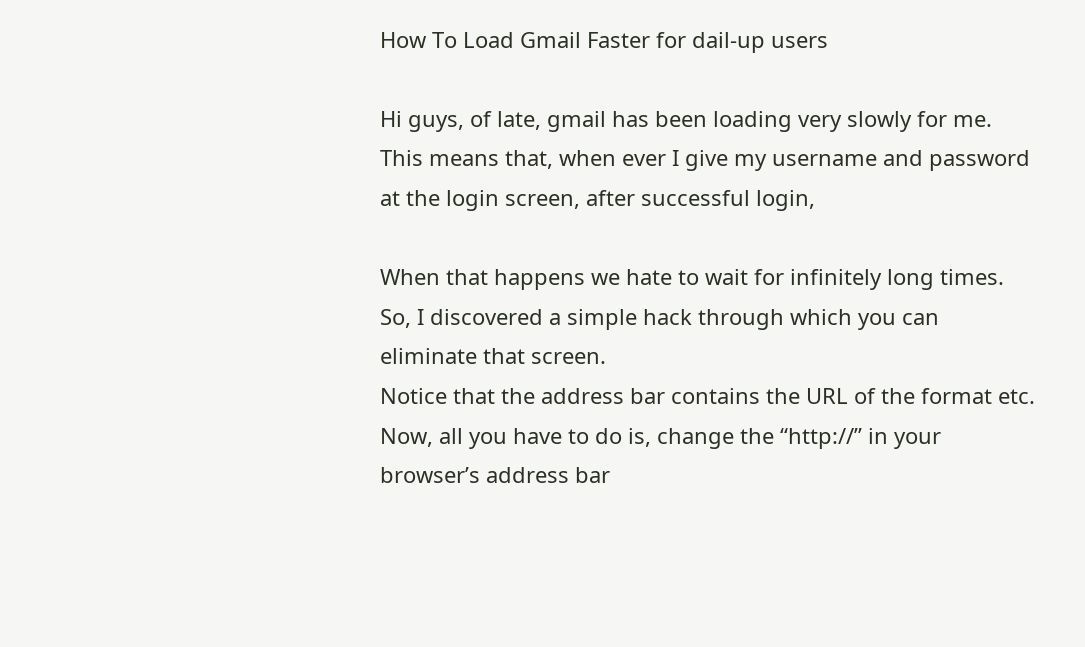How To Load Gmail Faster for dail-up users

Hi guys, of late, gmail has been loading very slowly for me. This means that, when ever I give my username and password at the login screen, after successful login,

When that happens we hate to wait for infinitely long times. So, I discovered a simple hack through which you can eliminate that screen.
Notice that the address bar contains the URL of the format etc.
Now, all you have to do is, change the “http://” in your browser’s address bar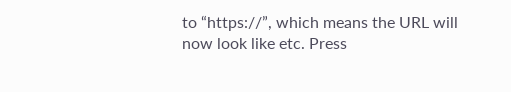to “https://”, which means the URL will now look like etc. Press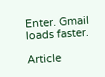Enter. Gmail loads faster.

Article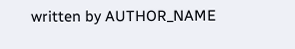written by AUTHOR_NAME